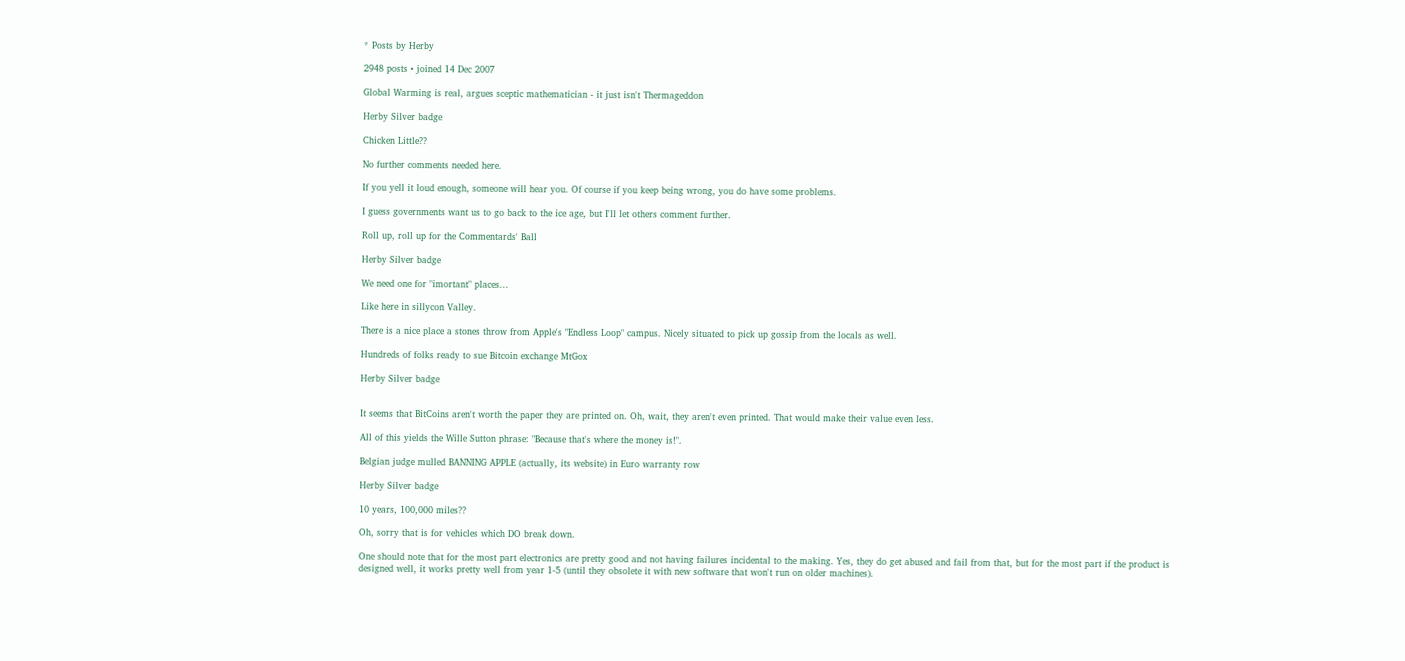* Posts by Herby

2948 posts • joined 14 Dec 2007

Global Warming is real, argues sceptic mathematician - it just isn't Thermageddon

Herby Silver badge

Chicken Little??

No further comments needed here.

If you yell it loud enough, someone will hear you. Of course if you keep being wrong, you do have some problems.

I guess governments want us to go back to the ice age, but I'll let others comment further.

Roll up, roll up for the Commentards' Ball

Herby Silver badge

We need one for "imortant" places...

Like here in sillycon Valley.

There is a nice place a stones throw from Apple's "Endless Loop" campus. Nicely situated to pick up gossip from the locals as well.

Hundreds of folks ready to sue Bitcoin exchange MtGox

Herby Silver badge


It seems that BitCoins aren't worth the paper they are printed on. Oh, wait, they aren't even printed. That would make their value even less.

All of this yields the Wille Sutton phrase: "Because that's where the money is!".

Belgian judge mulled BANNING APPLE (actually, its website) in Euro warranty row

Herby Silver badge

10 years, 100,000 miles??

Oh, sorry that is for vehicles which DO break down.

One should note that for the most part electronics are pretty good and not having failures incidental to the making. Yes, they do get abused and fail from that, but for the most part if the product is designed well, it works pretty well from year 1-5 (until they obsolete it with new software that won't run on older machines).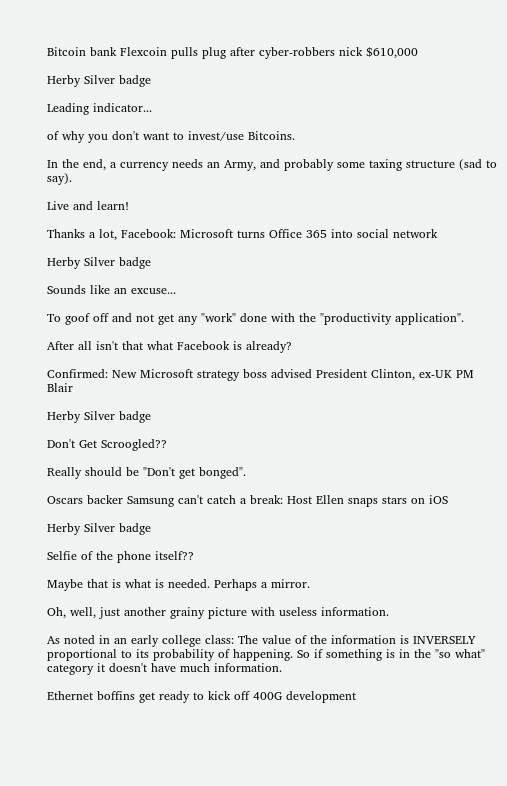Bitcoin bank Flexcoin pulls plug after cyber-robbers nick $610,000

Herby Silver badge

Leading indicator...

of why you don't want to invest/use Bitcoins.

In the end, a currency needs an Army, and probably some taxing structure (sad to say).

Live and learn!

Thanks a lot, Facebook: Microsoft turns Office 365 into social network

Herby Silver badge

Sounds like an excuse...

To goof off and not get any "work" done with the "productivity application".

After all isn't that what Facebook is already?

Confirmed: New Microsoft strategy boss advised President Clinton, ex-UK PM Blair

Herby Silver badge

Don't Get Scroogled??

Really should be "Don't get bonged".

Oscars backer Samsung can't catch a break: Host Ellen snaps stars on iOS

Herby Silver badge

Selfie of the phone itself??

Maybe that is what is needed. Perhaps a mirror.

Oh, well, just another grainy picture with useless information.

As noted in an early college class: The value of the information is INVERSELY proportional to its probability of happening. So if something is in the "so what" category it doesn't have much information.

Ethernet boffins get ready to kick off 400G development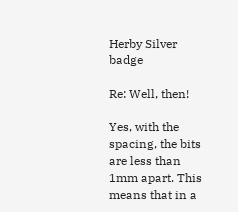Herby Silver badge

Re: Well, then!

Yes, with the spacing, the bits are less than 1mm apart. This means that in a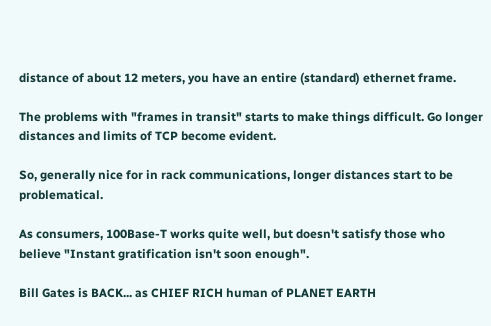distance of about 12 meters, you have an entire (standard) ethernet frame.

The problems with "frames in transit" starts to make things difficult. Go longer distances and limits of TCP become evident.

So, generally nice for in rack communications, longer distances start to be problematical.

As consumers, 100Base-T works quite well, but doesn't satisfy those who believe "Instant gratification isn't soon enough".

Bill Gates is BACK... as CHIEF RICH human of PLANET EARTH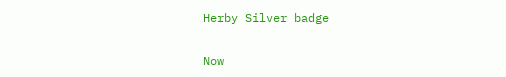Herby Silver badge

Now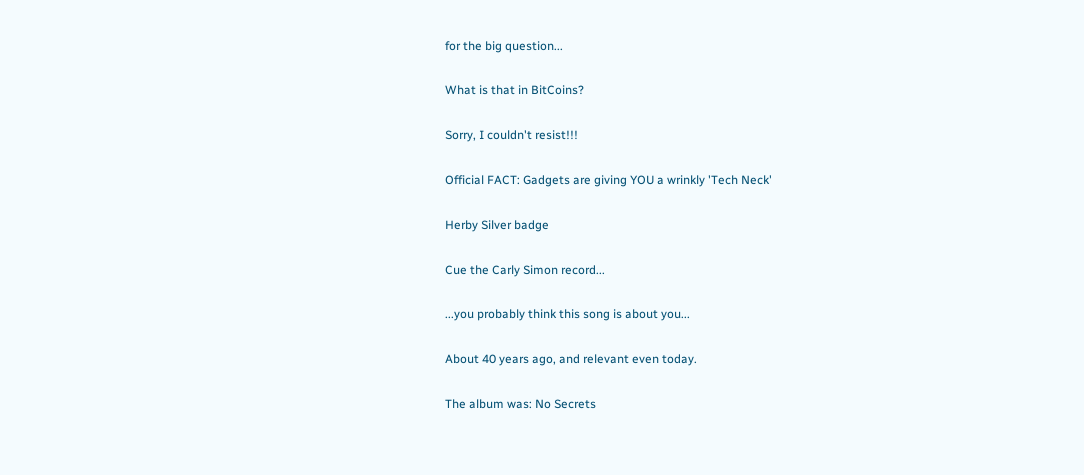for the big question...

What is that in BitCoins?

Sorry, I couldn't resist!!!

Official FACT: Gadgets are giving YOU a wrinkly 'Tech Neck'

Herby Silver badge

Cue the Carly Simon record...

...you probably think this song is about you...

About 40 years ago, and relevant even today.

The album was: No Secrets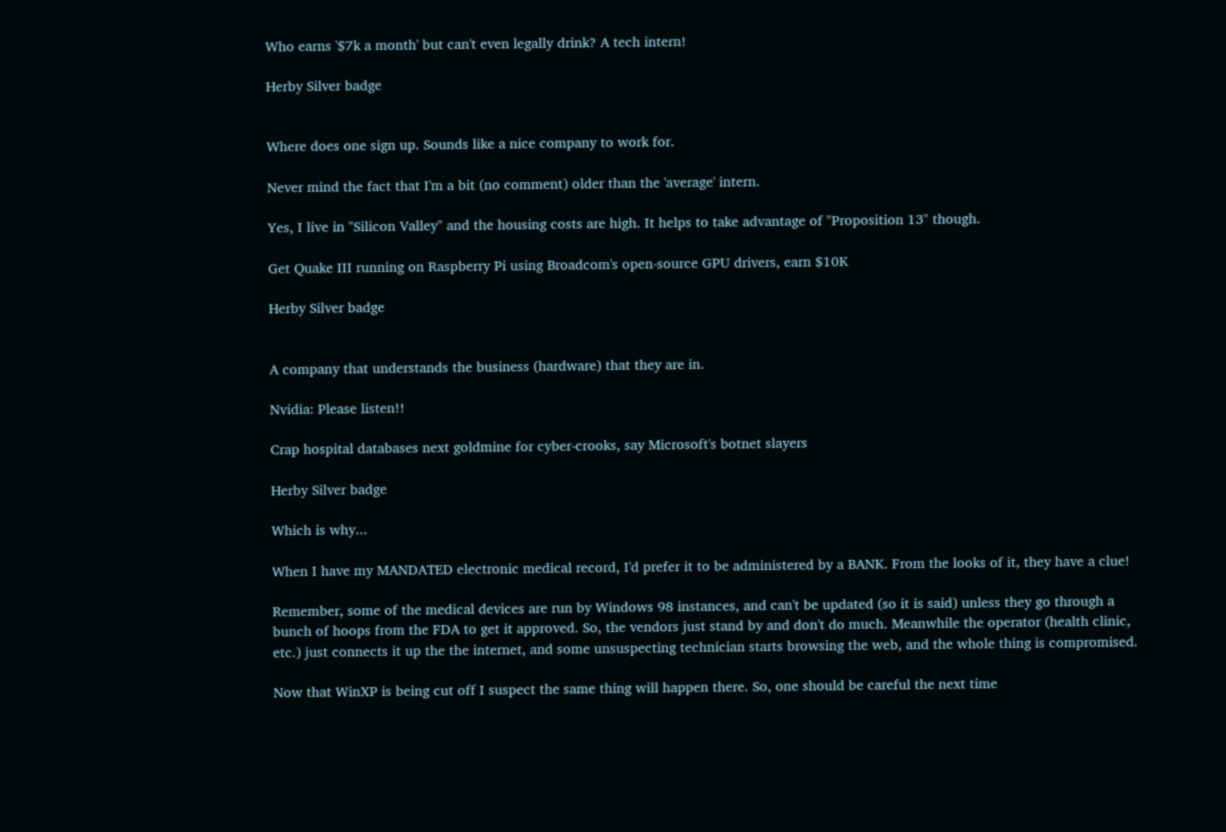Who earns '$7k a month' but can't even legally drink? A tech intern!

Herby Silver badge


Where does one sign up. Sounds like a nice company to work for.

Never mind the fact that I'm a bit (no comment) older than the 'average' intern.

Yes, I live in "Silicon Valley" and the housing costs are high. It helps to take advantage of "Proposition 13" though.

Get Quake III running on Raspberry Pi using Broadcom's open-source GPU drivers, earn $10K

Herby Silver badge


A company that understands the business (hardware) that they are in.

Nvidia: Please listen!!

Crap hospital databases next goldmine for cyber-crooks, say Microsoft's botnet slayers

Herby Silver badge

Which is why...

When I have my MANDATED electronic medical record, I'd prefer it to be administered by a BANK. From the looks of it, they have a clue!

Remember, some of the medical devices are run by Windows 98 instances, and can't be updated (so it is said) unless they go through a bunch of hoops from the FDA to get it approved. So, the vendors just stand by and don't do much. Meanwhile the operator (health clinic, etc.) just connects it up the the internet, and some unsuspecting technician starts browsing the web, and the whole thing is compromised.

Now that WinXP is being cut off I suspect the same thing will happen there. So, one should be careful the next time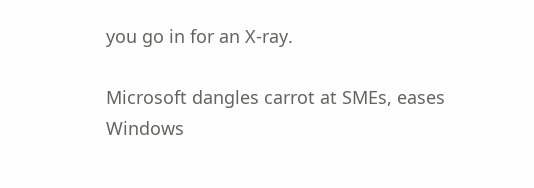you go in for an X-ray.

Microsoft dangles carrot at SMEs, eases Windows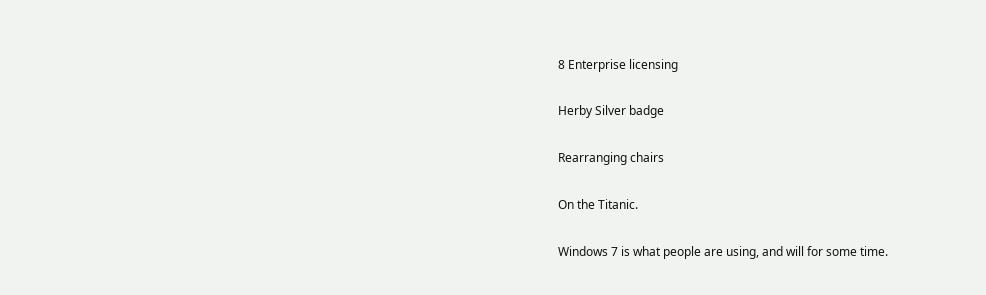8 Enterprise licensing

Herby Silver badge

Rearranging chairs

On the Titanic.

Windows 7 is what people are using, and will for some time.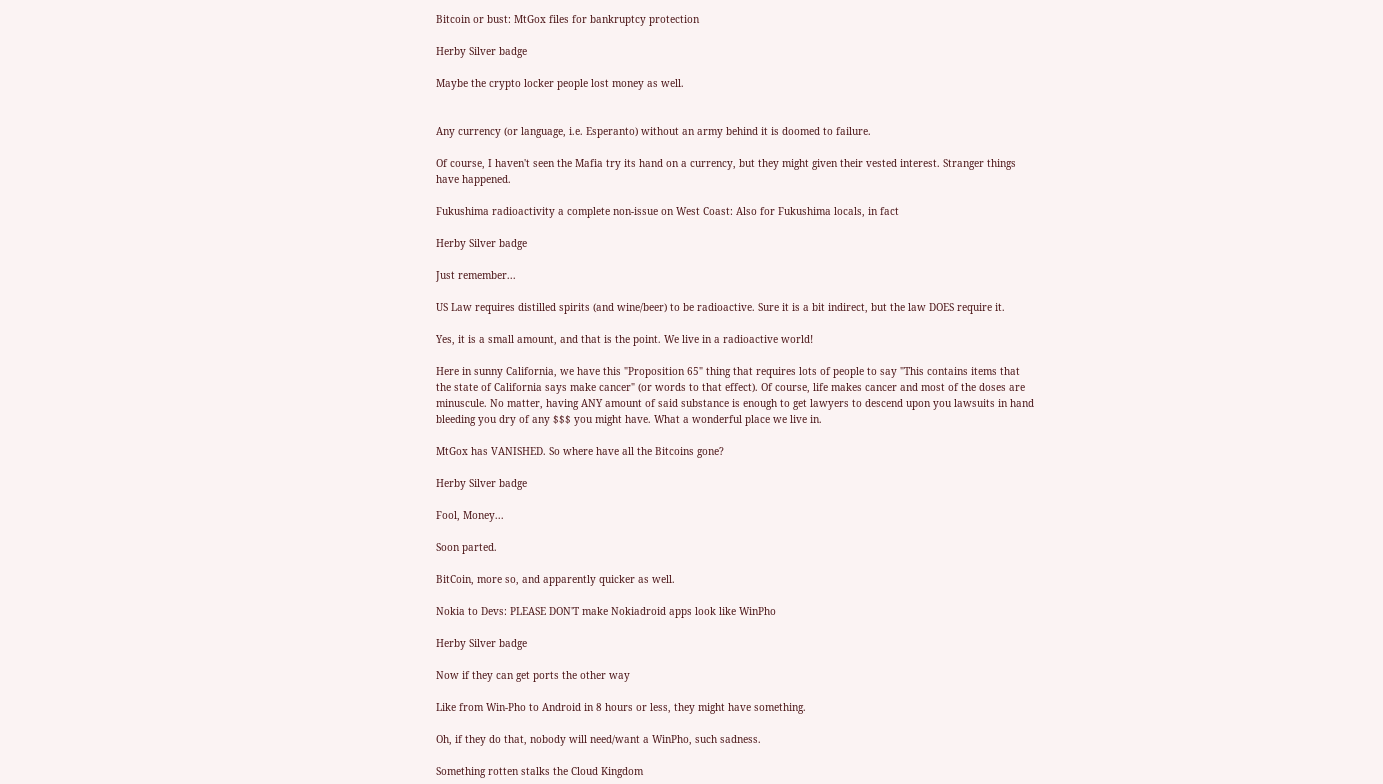Bitcoin or bust: MtGox files for bankruptcy protection

Herby Silver badge

Maybe the crypto locker people lost money as well.


Any currency (or language, i.e. Esperanto) without an army behind it is doomed to failure.

Of course, I haven't seen the Mafia try its hand on a currency, but they might given their vested interest. Stranger things have happened.

Fukushima radioactivity a complete non-issue on West Coast: Also for Fukushima locals, in fact

Herby Silver badge

Just remember...

US Law requires distilled spirits (and wine/beer) to be radioactive. Sure it is a bit indirect, but the law DOES require it.

Yes, it is a small amount, and that is the point. We live in a radioactive world!

Here in sunny California, we have this "Proposition 65" thing that requires lots of people to say "This contains items that the state of California says make cancer" (or words to that effect). Of course, life makes cancer and most of the doses are minuscule. No matter, having ANY amount of said substance is enough to get lawyers to descend upon you lawsuits in hand bleeding you dry of any $$$ you might have. What a wonderful place we live in.

MtGox has VANISHED. So where have all the Bitcoins gone?

Herby Silver badge

Fool, Money...

Soon parted.

BitCoin, more so, and apparently quicker as well.

Nokia to Devs: PLEASE DON'T make Nokiadroid apps look like WinPho

Herby Silver badge

Now if they can get ports the other way

Like from Win-Pho to Android in 8 hours or less, they might have something.

Oh, if they do that, nobody will need/want a WinPho, such sadness.

Something rotten stalks the Cloud Kingdom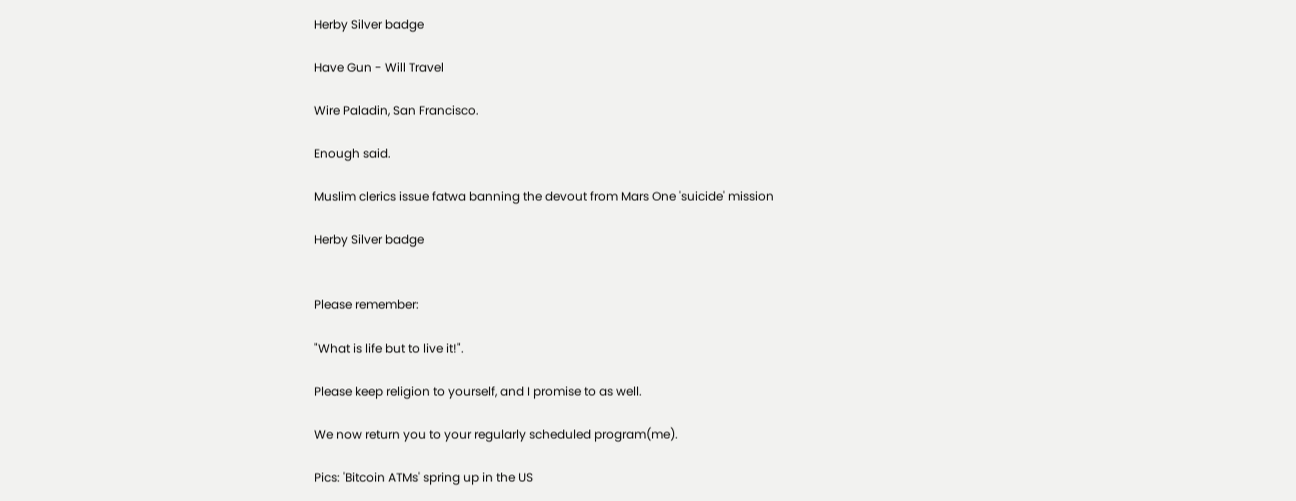Herby Silver badge

Have Gun - Will Travel

Wire Paladin, San Francisco.

Enough said.

Muslim clerics issue fatwa banning the devout from Mars One 'suicide' mission

Herby Silver badge


Please remember:

"What is life but to live it!".

Please keep religion to yourself, and I promise to as well.

We now return you to your regularly scheduled program(me).

Pics: 'Bitcoin ATMs' spring up in the US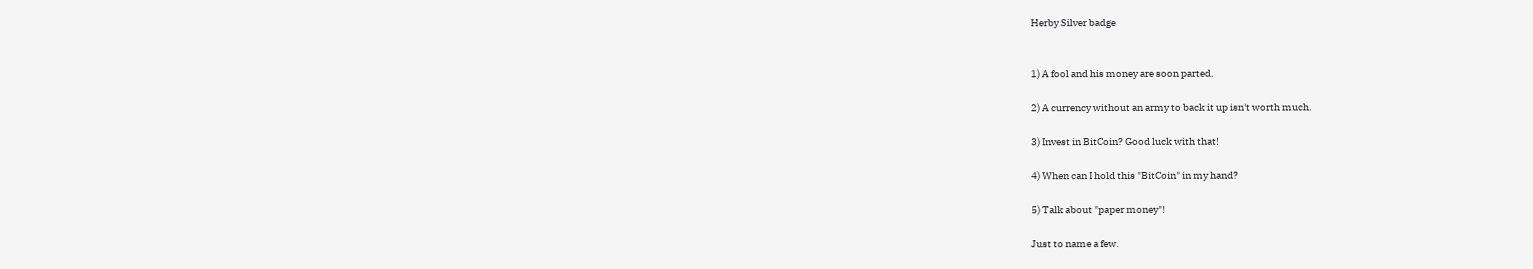Herby Silver badge


1) A fool and his money are soon parted.

2) A currency without an army to back it up isn't worth much.

3) Invest in BitCoin? Good luck with that!

4) When can I hold this "BitCoin" in my hand?

5) Talk about "paper money"!

Just to name a few.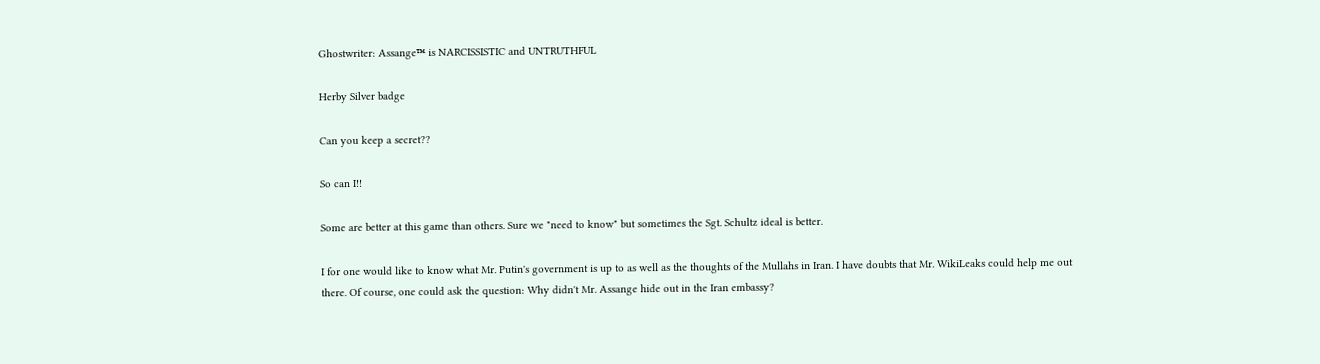Ghostwriter: Assange™ is NARCISSISTIC and UNTRUTHFUL

Herby Silver badge

Can you keep a secret??

So can I!!

Some are better at this game than others. Sure we "need to know" but sometimes the Sgt. Schultz ideal is better.

I for one would like to know what Mr. Putin's government is up to as well as the thoughts of the Mullahs in Iran. I have doubts that Mr. WikiLeaks could help me out there. Of course, one could ask the question: Why didn't Mr. Assange hide out in the Iran embassy?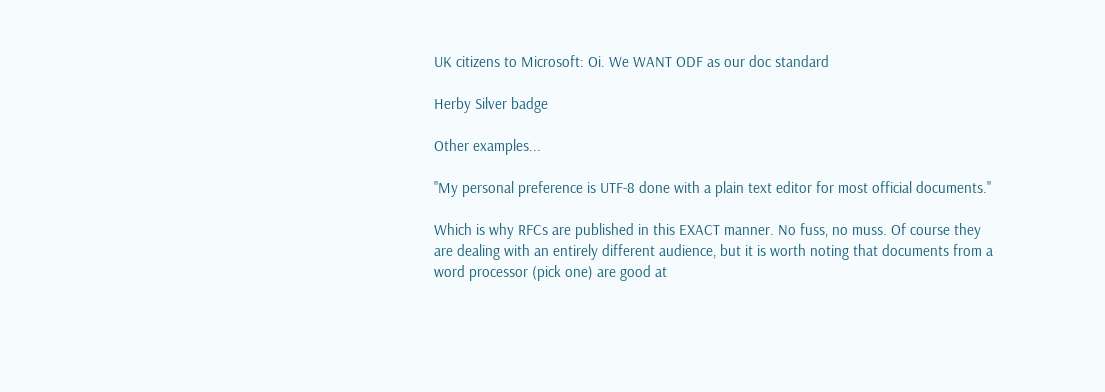UK citizens to Microsoft: Oi. We WANT ODF as our doc standard

Herby Silver badge

Other examples...

"My personal preference is UTF-8 done with a plain text editor for most official documents."

Which is why RFCs are published in this EXACT manner. No fuss, no muss. Of course they are dealing with an entirely different audience, but it is worth noting that documents from a word processor (pick one) are good at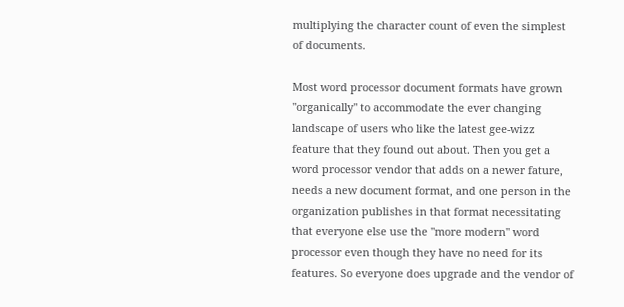multiplying the character count of even the simplest of documents.

Most word processor document formats have grown "organically" to accommodate the ever changing landscape of users who like the latest gee-wizz feature that they found out about. Then you get a word processor vendor that adds on a newer fature, needs a new document format, and one person in the organization publishes in that format necessitating that everyone else use the "more modern" word processor even though they have no need for its features. So everyone does upgrade and the vendor of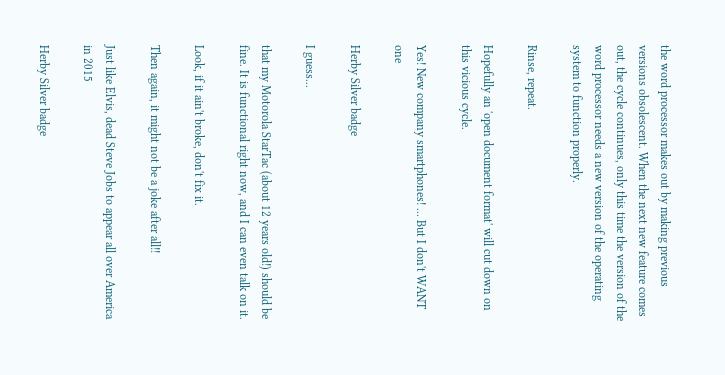the word processor makes out by making previous versions obsolescent. When the next new feature comes out, the cycle continues, only this time the version of the word processor needs a new version of the operating system to function properly.

Rinse, repeat.

Hopefully an 'open document format' will cut down on this vicious cycle.

Yes! New company smartphones! ... But I don't WANT one

Herby Silver badge

I guess...

that my Motorola StarTac (about 12 years old!) should be fine. It is functional right now, and I can even talk on it.

Look, if it ain't broke, don't fix it.

Then again, it might not be a joke after all!!

Just like Elvis, dead Steve Jobs to appear all over America in 2015

Herby Silver badge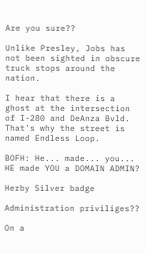Are you sure??

Unlike Presley, Jobs has not been sighted in obscure truck stops around the nation.

I hear that there is a ghost at the intersection of I-280 and DeAnza Bvld. That's why the street is named Endless Loop.

BOFH: He... made... you... HE made YOU a DOMAIN ADMIN?

Herby Silver badge

Administration priviliges??

On a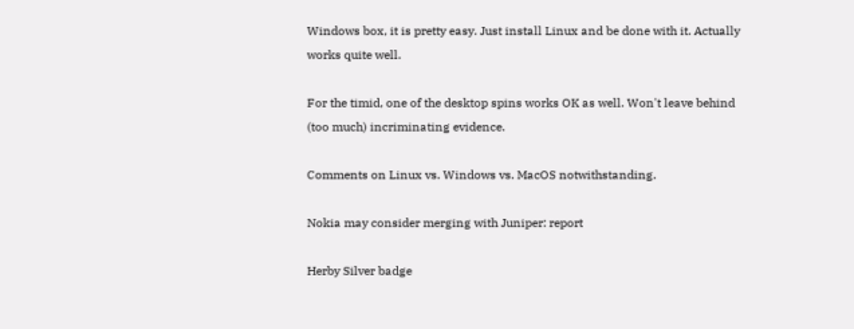Windows box, it is pretty easy. Just install Linux and be done with it. Actually works quite well.

For the timid, one of the desktop spins works OK as well. Won't leave behind (too much) incriminating evidence.

Comments on Linux vs. Windows vs. MacOS notwithstanding.

Nokia may consider merging with Juniper: report

Herby Silver badge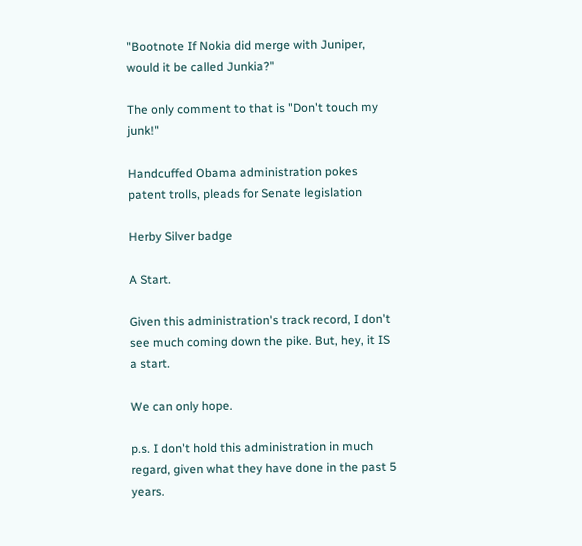"Bootnote If Nokia did merge with Juniper, would it be called Junkia?"

The only comment to that is "Don't touch my junk!"

Handcuffed Obama administration pokes patent trolls, pleads for Senate legislation

Herby Silver badge

A Start.

Given this administration's track record, I don't see much coming down the pike. But, hey, it IS a start.

We can only hope.

p.s. I don't hold this administration in much regard, given what they have done in the past 5 years.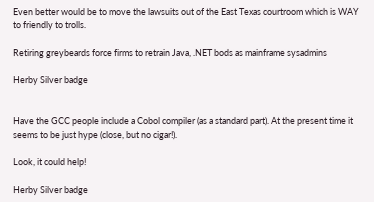Even better would be to move the lawsuits out of the East Texas courtroom which is WAY to friendly to trolls.

Retiring greybeards force firms to retrain Java, .NET bods as mainframe sysadmins

Herby Silver badge


Have the GCC people include a Cobol compiler (as a standard part). At the present time it seems to be just hype (close, but no cigar!).

Look, it could help!

Herby Silver badge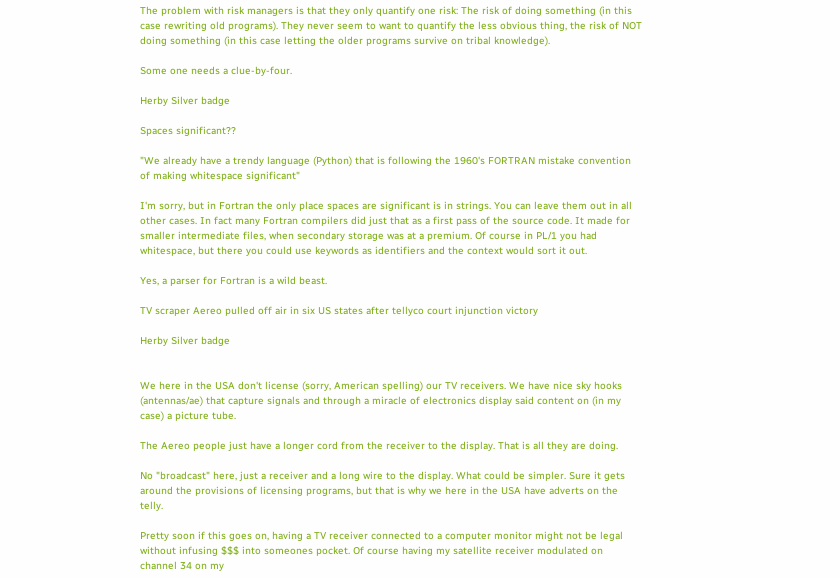The problem with risk managers is that they only quantify one risk: The risk of doing something (in this case rewriting old programs). They never seem to want to quantify the less obvious thing, the risk of NOT doing something (in this case letting the older programs survive on tribal knowledge).

Some one needs a clue-by-four.

Herby Silver badge

Spaces significant??

"We already have a trendy language (Python) that is following the 1960's FORTRAN mistake convention of making whitespace significant"

I'm sorry, but in Fortran the only place spaces are significant is in strings. You can leave them out in all other cases. In fact many Fortran compilers did just that as a first pass of the source code. It made for smaller intermediate files, when secondary storage was at a premium. Of course in PL/1 you had whitespace, but there you could use keywords as identifiers and the context would sort it out.

Yes, a parser for Fortran is a wild beast.

TV scraper Aereo pulled off air in six US states after tellyco court injunction victory

Herby Silver badge


We here in the USA don't license (sorry, American spelling) our TV receivers. We have nice sky hooks (antennas/ae) that capture signals and through a miracle of electronics display said content on (in my case) a picture tube.

The Aereo people just have a longer cord from the receiver to the display. That is all they are doing.

No "broadcast" here, just a receiver and a long wire to the display. What could be simpler. Sure it gets around the provisions of licensing programs, but that is why we here in the USA have adverts on the telly.

Pretty soon if this goes on, having a TV receiver connected to a computer monitor might not be legal without infusing $$$ into someones pocket. Of course having my satellite receiver modulated on channel 34 on my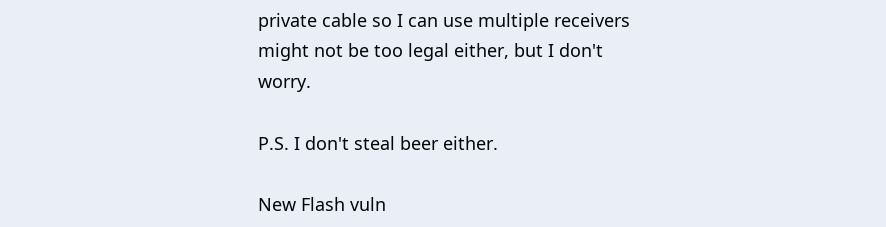private cable so I can use multiple receivers might not be too legal either, but I don't worry.

P.S. I don't steal beer either.

New Flash vuln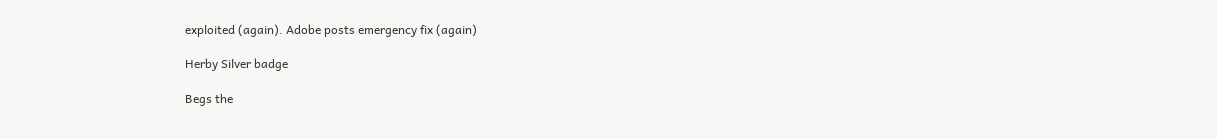exploited (again). Adobe posts emergency fix (again)

Herby Silver badge

Begs the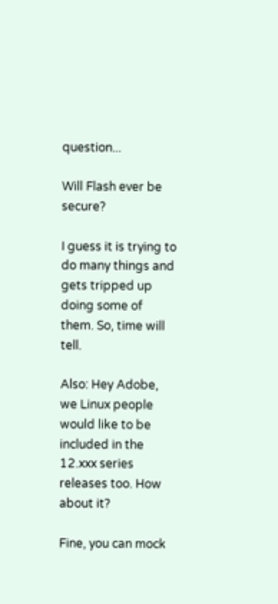question...

Will Flash ever be secure?

I guess it is trying to do many things and gets tripped up doing some of them. So, time will tell.

Also: Hey Adobe, we Linux people would like to be included in the 12.xxx series releases too. How about it?

Fine, you can mock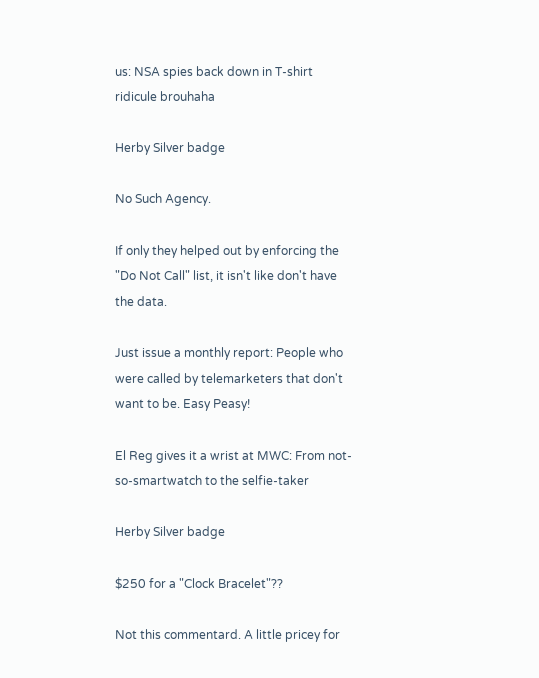us: NSA spies back down in T-shirt ridicule brouhaha

Herby Silver badge

No Such Agency.

If only they helped out by enforcing the "Do Not Call" list, it isn't like don't have the data.

Just issue a monthly report: People who were called by telemarketers that don't want to be. Easy Peasy!

El Reg gives it a wrist at MWC: From not-so-smartwatch to the selfie-taker

Herby Silver badge

$250 for a "Clock Bracelet"??

Not this commentard. A little pricey for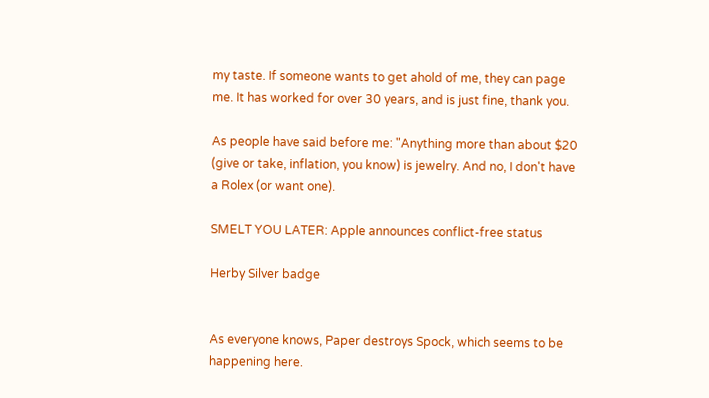my taste. If someone wants to get ahold of me, they can page me. It has worked for over 30 years, and is just fine, thank you.

As people have said before me: "Anything more than about $20 (give or take, inflation, you know) is jewelry. And no, I don't have a Rolex (or want one).

SMELT YOU LATER: Apple announces conflict-free status

Herby Silver badge


As everyone knows, Paper destroys Spock, which seems to be happening here.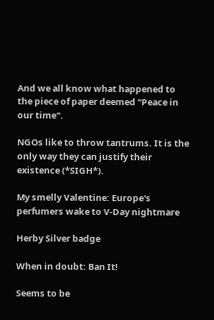And we all know what happened to the piece of paper deemed "Peace in our time".

NGOs like to throw tantrums. It is the only way they can justify their existence (*SIGH*).

My smelly Valentine: Europe's perfumers wake to V-Day nightmare

Herby Silver badge

When in doubt: Ban It!

Seems to be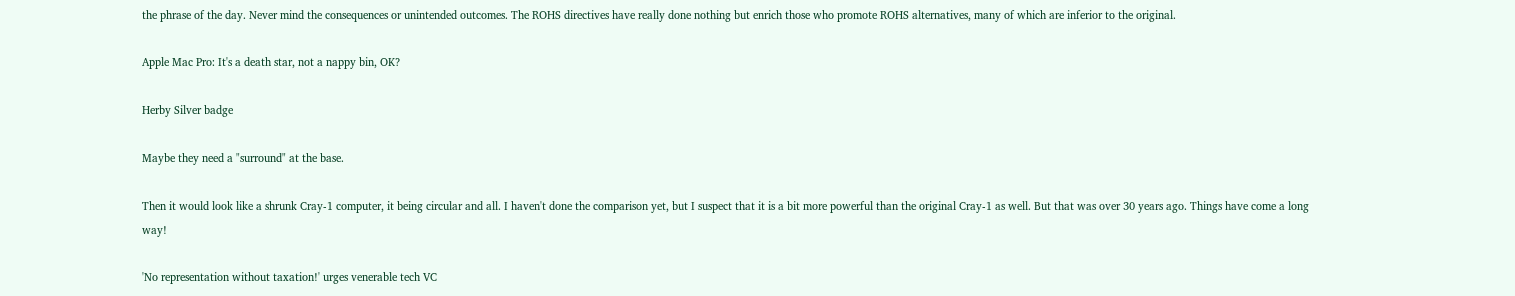the phrase of the day. Never mind the consequences or unintended outcomes. The ROHS directives have really done nothing but enrich those who promote ROHS alternatives, many of which are inferior to the original.

Apple Mac Pro: It's a death star, not a nappy bin, OK?

Herby Silver badge

Maybe they need a "surround" at the base.

Then it would look like a shrunk Cray-1 computer, it being circular and all. I haven't done the comparison yet, but I suspect that it is a bit more powerful than the original Cray-1 as well. But that was over 30 years ago. Things have come a long way!

'No representation without taxation!' urges venerable tech VC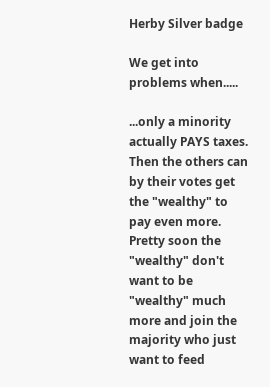Herby Silver badge

We get into problems when.....

...only a minority actually PAYS taxes. Then the others can by their votes get the "wealthy" to pay even more. Pretty soon the "wealthy" don't want to be "wealthy" much more and join the majority who just want to feed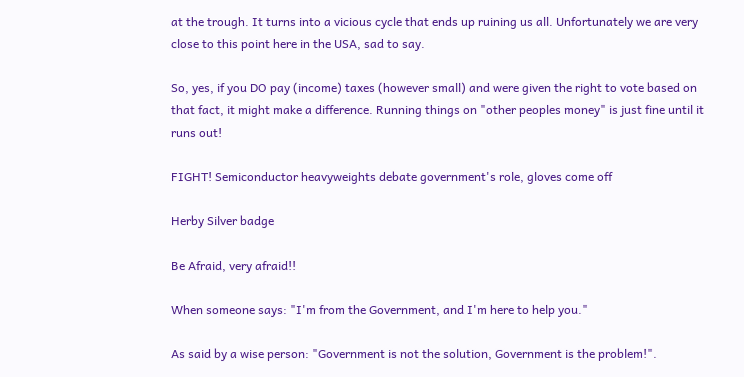at the trough. It turns into a vicious cycle that ends up ruining us all. Unfortunately we are very close to this point here in the USA, sad to say.

So, yes, if you DO pay (income) taxes (however small) and were given the right to vote based on that fact, it might make a difference. Running things on "other peoples money" is just fine until it runs out!

FIGHT! Semiconductor heavyweights debate government's role, gloves come off

Herby Silver badge

Be Afraid, very afraid!!

When someone says: "I'm from the Government, and I'm here to help you."

As said by a wise person: "Government is not the solution, Government is the problem!".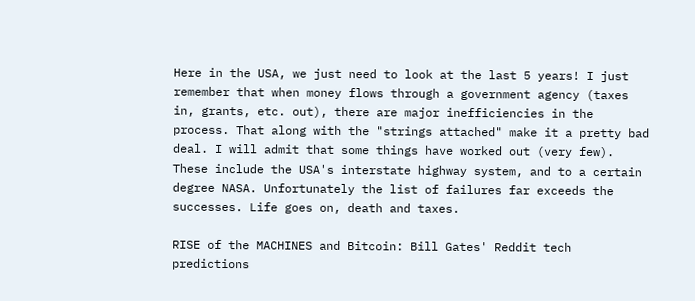Here in the USA, we just need to look at the last 5 years! I just remember that when money flows through a government agency (taxes in, grants, etc. out), there are major inefficiencies in the process. That along with the "strings attached" make it a pretty bad deal. I will admit that some things have worked out (very few). These include the USA's interstate highway system, and to a certain degree NASA. Unfortunately the list of failures far exceeds the successes. Life goes on, death and taxes.

RISE of the MACHINES and Bitcoin: Bill Gates' Reddit tech predictions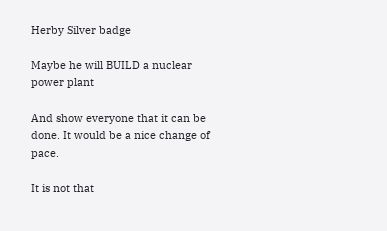Herby Silver badge

Maybe he will BUILD a nuclear power plant

And show everyone that it can be done. It would be a nice change of pace.

It is not that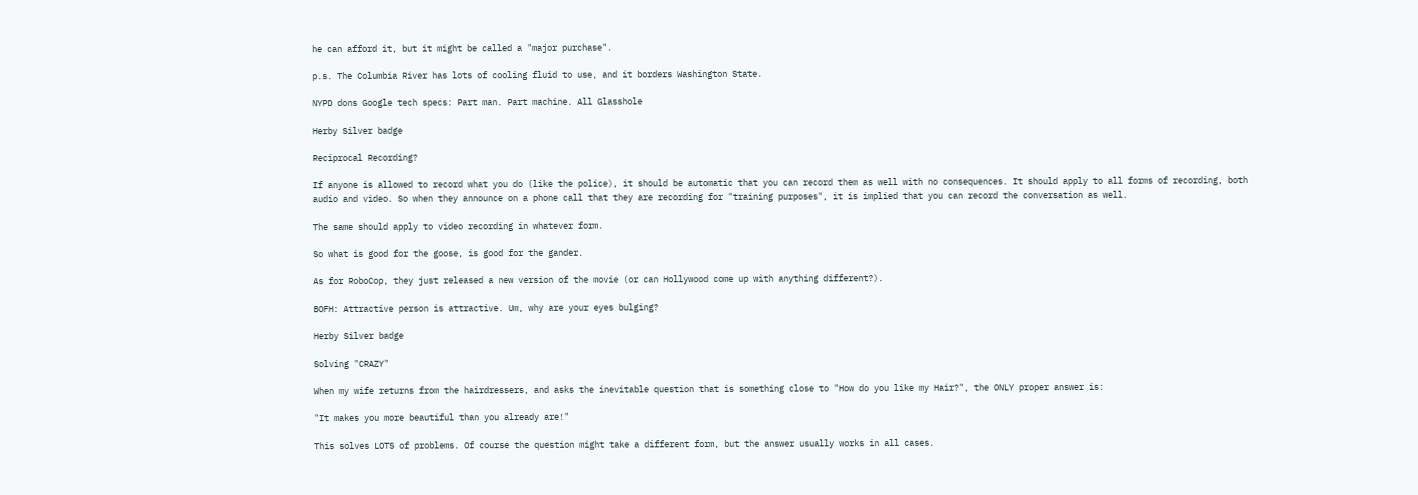he can afford it, but it might be called a "major purchase".

p.s. The Columbia River has lots of cooling fluid to use, and it borders Washington State.

NYPD dons Google tech specs: Part man. Part machine. All Glasshole

Herby Silver badge

Reciprocal Recording?

If anyone is allowed to record what you do (like the police), it should be automatic that you can record them as well with no consequences. It should apply to all forms of recording, both audio and video. So when they announce on a phone call that they are recording for "training purposes", it is implied that you can record the conversation as well.

The same should apply to video recording in whatever form.

So what is good for the goose, is good for the gander.

As for RoboCop, they just released a new version of the movie (or can Hollywood come up with anything different?).

BOFH: Attractive person is attractive. Um, why are your eyes bulging?

Herby Silver badge

Solving "CRAZY"

When my wife returns from the hairdressers, and asks the inevitable question that is something close to "How do you like my Hair?", the ONLY proper answer is:

"It makes you more beautiful than you already are!"

This solves LOTS of problems. Of course the question might take a different form, but the answer usually works in all cases.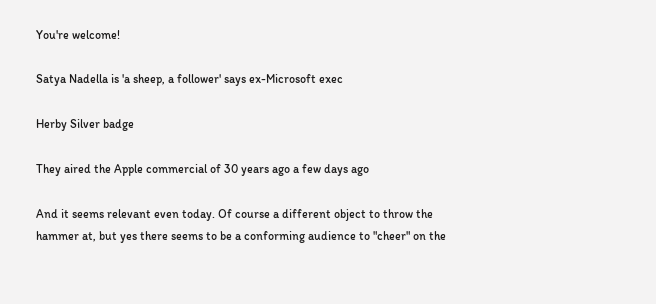You're welcome!

Satya Nadella is 'a sheep, a follower' says ex-Microsoft exec

Herby Silver badge

They aired the Apple commercial of 30 years ago a few days ago

And it seems relevant even today. Of course a different object to throw the hammer at, but yes there seems to be a conforming audience to "cheer" on the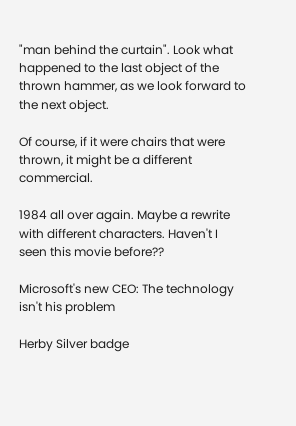"man behind the curtain". Look what happened to the last object of the thrown hammer, as we look forward to the next object.

Of course, if it were chairs that were thrown, it might be a different commercial.

1984 all over again. Maybe a rewrite with different characters. Haven't I seen this movie before??

Microsoft's new CEO: The technology isn't his problem

Herby Silver badge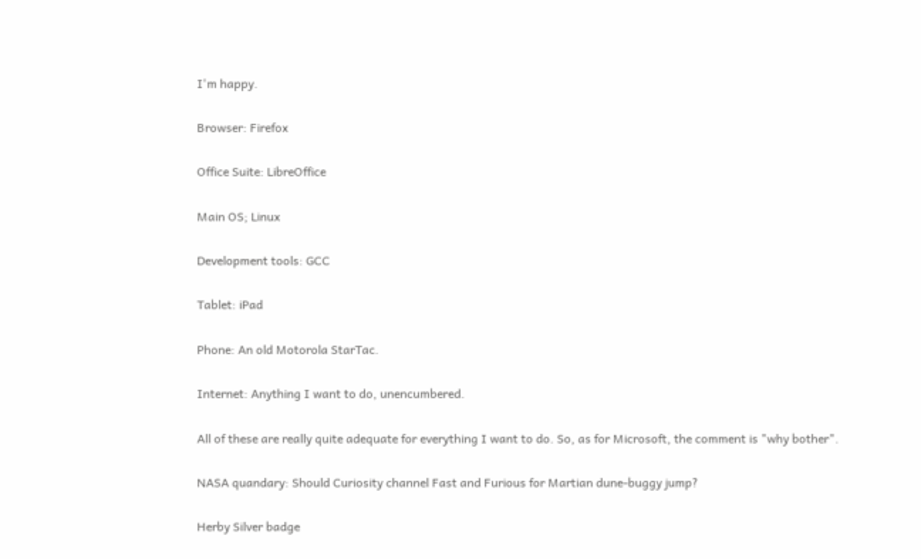I'm happy.

Browser: Firefox

Office Suite: LibreOffice

Main OS; Linux

Development tools: GCC

Tablet: iPad

Phone: An old Motorola StarTac.

Internet: Anything I want to do, unencumbered.

All of these are really quite adequate for everything I want to do. So, as for Microsoft, the comment is "why bother".

NASA quandary: Should Curiosity channel Fast and Furious for Martian dune-buggy jump?

Herby Silver badge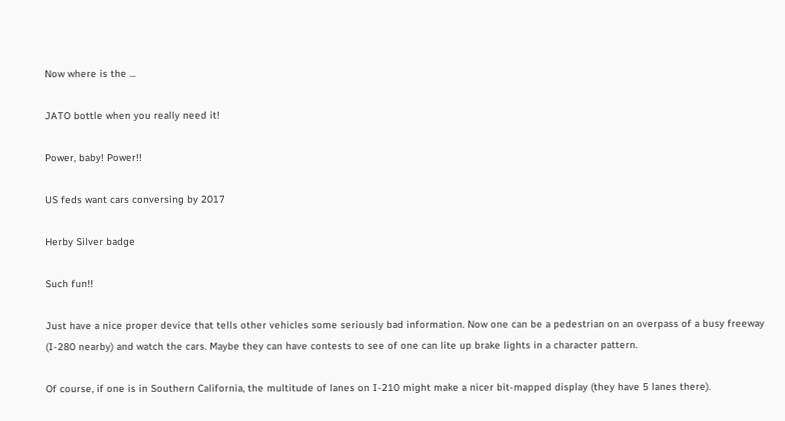Now where is the ...

JATO bottle when you really need it!

Power, baby! Power!!

US feds want cars conversing by 2017

Herby Silver badge

Such fun!!

Just have a nice proper device that tells other vehicles some seriously bad information. Now one can be a pedestrian on an overpass of a busy freeway (I-280 nearby) and watch the cars. Maybe they can have contests to see of one can lite up brake lights in a character pattern.

Of course, if one is in Southern California, the multitude of lanes on I-210 might make a nicer bit-mapped display (they have 5 lanes there).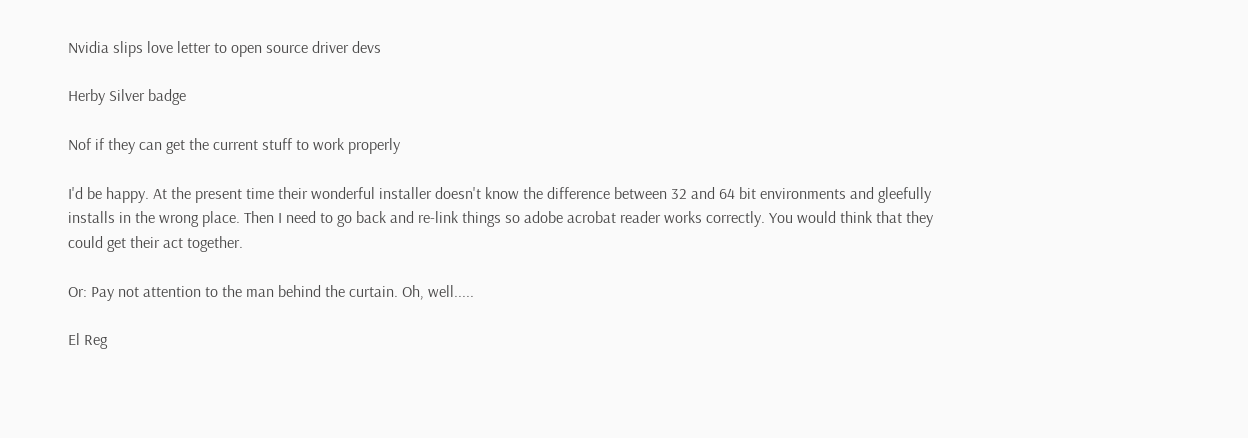Nvidia slips love letter to open source driver devs

Herby Silver badge

Nof if they can get the current stuff to work properly

I'd be happy. At the present time their wonderful installer doesn't know the difference between 32 and 64 bit environments and gleefully installs in the wrong place. Then I need to go back and re-link things so adobe acrobat reader works correctly. You would think that they could get their act together.

Or: Pay not attention to the man behind the curtain. Oh, well.....

El Reg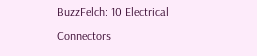BuzzFelch: 10 Electrical Connectors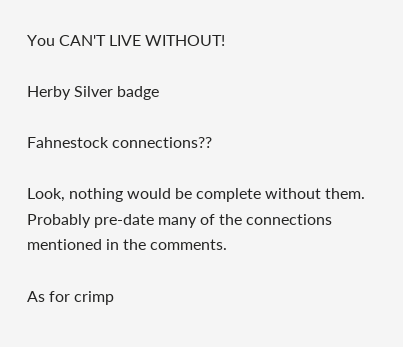You CAN'T LIVE WITHOUT!

Herby Silver badge

Fahnestock connections??

Look, nothing would be complete without them. Probably pre-date many of the connections mentioned in the comments.

As for crimp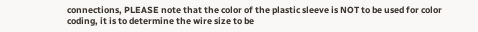connections, PLEASE note that the color of the plastic sleeve is NOT to be used for color coding, it is to determine the wire size to be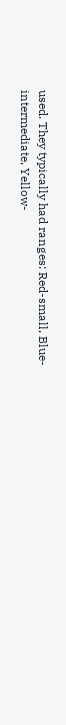used. They typically had ranges: Red-small, Blue-intermediate, Yellow-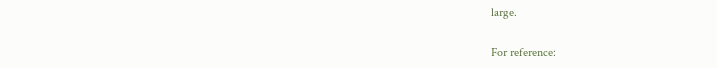large.

For reference: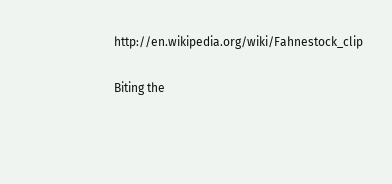http://en.wikipedia.org/wiki/Fahnestock_clip

Biting the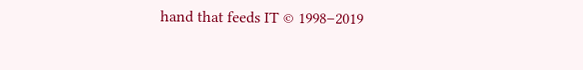hand that feeds IT © 1998–2019